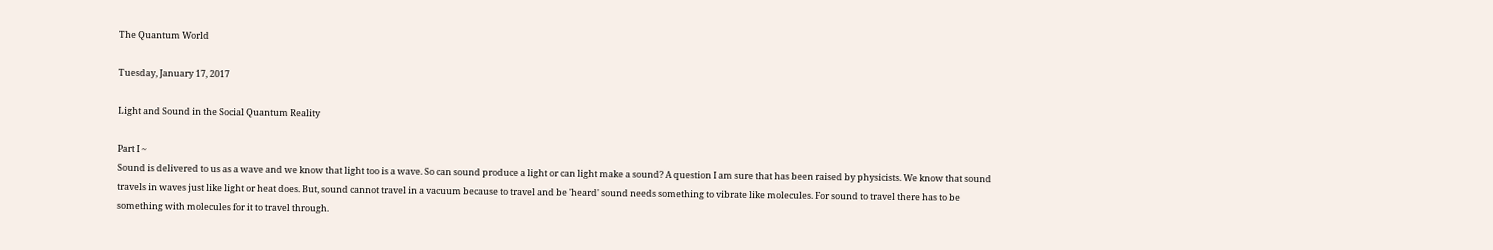The Quantum World

Tuesday, January 17, 2017

Light and Sound in the Social Quantum Reality

Part I ~
Sound is delivered to us as a wave and we know that light too is a wave. So can sound produce a light or can light make a sound? A question I am sure that has been raised by physicists. We know that sound travels in waves just like light or heat does. But, sound cannot travel in a vacuum because to travel and be 'heard' sound needs something to vibrate like molecules. For sound to travel there has to be something with molecules for it to travel through.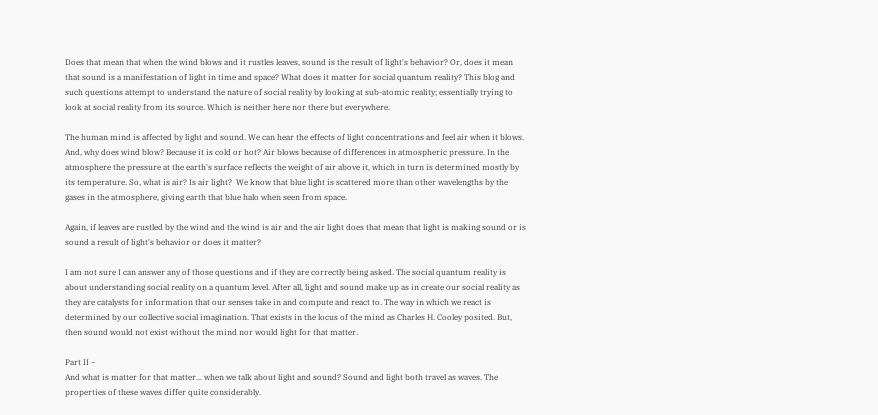Does that mean that when the wind blows and it rustles leaves, sound is the result of light's behavior? Or, does it mean that sound is a manifestation of light in time and space? What does it matter for social quantum reality? This blog and such questions attempt to understand the nature of social reality by looking at sub-atomic reality; essentially trying to look at social reality from its source. Which is neither here nor there but everywhere.

The human mind is affected by light and sound. We can hear the effects of light concentrations and feel air when it blows. And, why does wind blow? Because it is cold or hot? Air blows because of differences in atmospheric pressure. In the atmosphere the pressure at the earth's surface reflects the weight of air above it, which in turn is determined mostly by its temperature. So, what is air? Is air light?  We know that blue light is scattered more than other wavelengths by the gases in the atmosphere, giving earth that blue halo when seen from space.

Again, if leaves are rustled by the wind and the wind is air and the air light does that mean that light is making sound or is sound a result of light's behavior or does it matter?

I am not sure I can answer any of those questions and if they are correctly being asked. The social quantum reality is about understanding social reality on a quantum level. After all, light and sound make up as in create our social reality as they are catalysts for information that our senses take in and compute and react to. The way in which we react is determined by our collective social imagination. That exists in the locus of the mind as Charles H. Cooley posited. But, then sound would not exist without the mind nor would light for that matter.

Part II ~
And what is matter for that matter... when we talk about light and sound? Sound and light both travel as waves. The properties of these waves differ quite considerably.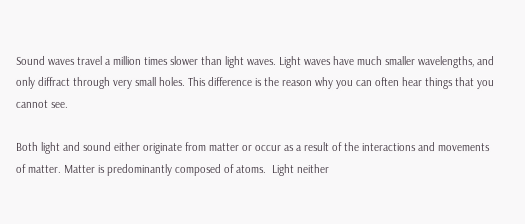Sound waves travel a million times slower than light waves. Light waves have much smaller wavelengths, and only diffract through very small holes. This difference is the reason why you can often hear things that you cannot see.

Both light and sound either originate from matter or occur as a result of the interactions and movements of matter. Matter is predominantly composed of atoms.  Light neither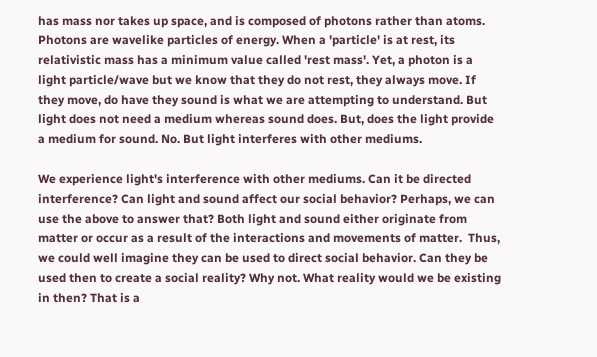has mass nor takes up space, and is composed of photons rather than atoms. Photons are wavelike particles of energy. When a 'particle' is at rest, its relativistic mass has a minimum value called 'rest mass'. Yet, a photon is a light particle/wave but we know that they do not rest, they always move. If they move, do have they sound is what we are attempting to understand. But light does not need a medium whereas sound does. But, does the light provide a medium for sound. No. But light interferes with other mediums.

We experience light's interference with other mediums. Can it be directed interference? Can light and sound affect our social behavior? Perhaps, we can use the above to answer that? Both light and sound either originate from matter or occur as a result of the interactions and movements of matter.  Thus, we could well imagine they can be used to direct social behavior. Can they be used then to create a social reality? Why not. What reality would we be existing in then? That is a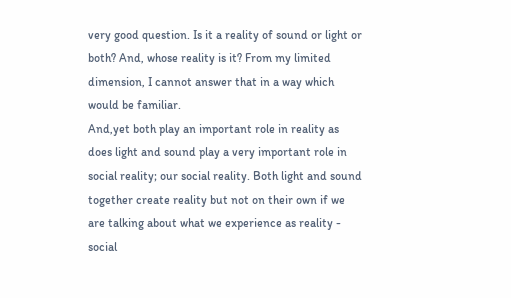very good question. Is it a reality of sound or light or both? And, whose reality is it? From my limited dimension, I cannot answer that in a way which would be familiar.
And,yet both play an important role in reality as does light and sound play a very important role in social reality; our social reality. Both light and sound together create reality but not on their own if we are talking about what we experience as reality - social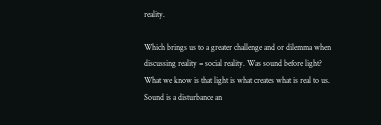reality.

Which brings us to a greater challenge and or dilemma when discussing reality = social reality. Was sound before light? What we know is that light is what creates what is real to us. Sound is a disturbance an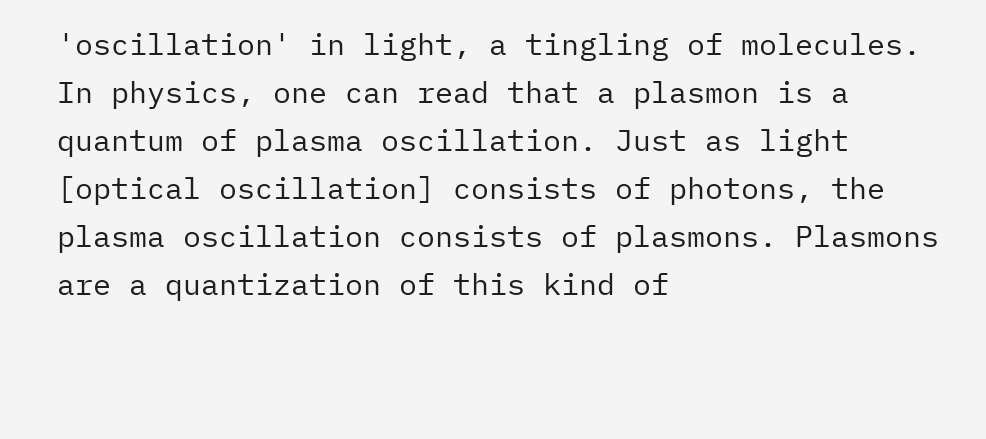'oscillation' in light, a tingling of molecules.  In physics, one can read that a plasmon is a quantum of plasma oscillation. Just as light [optical oscillation] consists of photons, the plasma oscillation consists of plasmons. Plasmons are a quantization of this kind of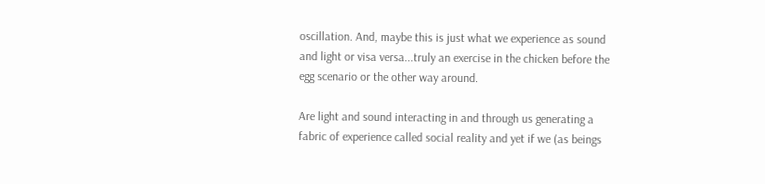oscillation. And, maybe this is just what we experience as sound and light or visa versa...truly an exercise in the chicken before the egg scenario or the other way around.

Are light and sound interacting in and through us generating a fabric of experience called social reality and yet if we (as beings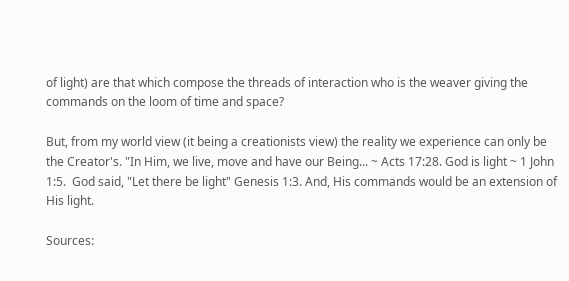of light) are that which compose the threads of interaction who is the weaver giving the commands on the loom of time and space?

But, from my world view (it being a creationists view) the reality we experience can only be the Creator's. "In Him, we live, move and have our Being... ~ Acts 17:28. God is light ~ 1 John 1:5.  God said, "Let there be light" Genesis 1:3. And, His commands would be an extension of His light.

Sources: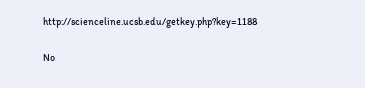http://scienceline.ucsb.edu/getkey.php?key=1188

No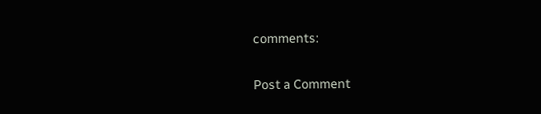comments:

Post a Comment